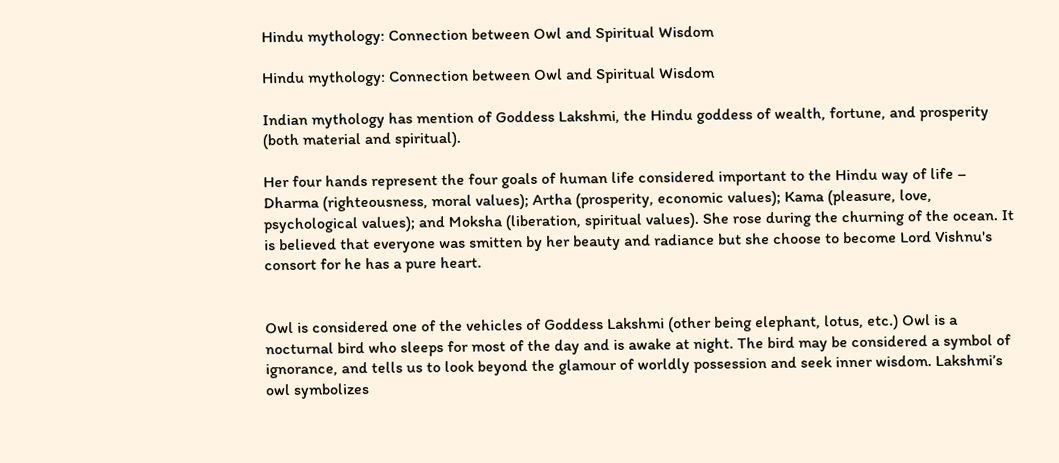Hindu mythology: Connection between Owl and Spiritual Wisdom

Hindu mythology: Connection between Owl and Spiritual Wisdom

Indian mythology has mention of Goddess Lakshmi, the Hindu goddess of wealth, fortune, and prosperity (both material and spiritual).

Her four hands represent the four goals of human life considered important to the Hindu way of life – Dharma (righteousness, moral values); Artha (prosperity, economic values); Kama (pleasure, love, psychological values); and Moksha (liberation, spiritual values). She rose during the churning of the ocean. It is believed that everyone was smitten by her beauty and radiance but she choose to become Lord Vishnu's consort for he has a pure heart.


Owl is considered one of the vehicles of Goddess Lakshmi (other being elephant, lotus, etc.) Owl is a nocturnal bird who sleeps for most of the day and is awake at night. The bird may be considered a symbol of ignorance, and tells us to look beyond the glamour of worldly possession and seek inner wisdom. Lakshmi’s owl symbolizes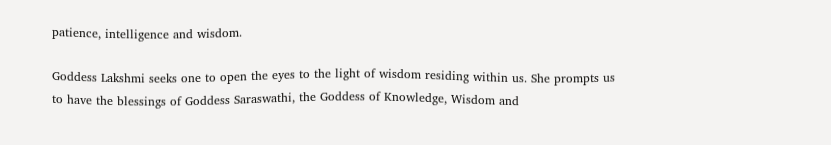patience, intelligence and wisdom.

Goddess Lakshmi seeks one to open the eyes to the light of wisdom residing within us. She prompts us to have the blessings of Goddess Saraswathi, the Goddess of Knowledge, Wisdom and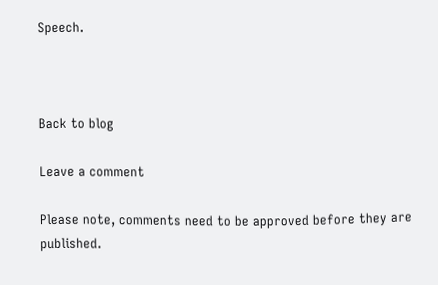Speech.



Back to blog

Leave a comment

Please note, comments need to be approved before they are published.